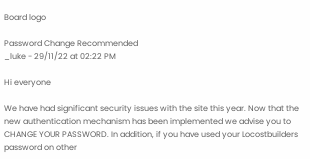Board logo

Password Change Recommended
_luke - 29/11/22 at 02:22 PM

Hi everyone

We have had significant security issues with the site this year. Now that the new authentication mechanism has been implemented we advise you to CHANGE YOUR PASSWORD. In addition, if you have used your Locostbuilders password on other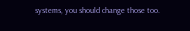systems, you should change those too.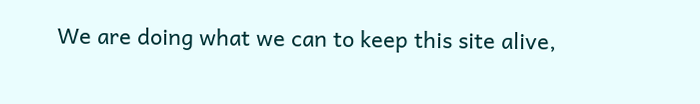We are doing what we can to keep this site alive,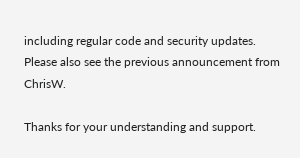including regular code and security updates. Please also see the previous announcement from ChrisW.

Thanks for your understanding and support.